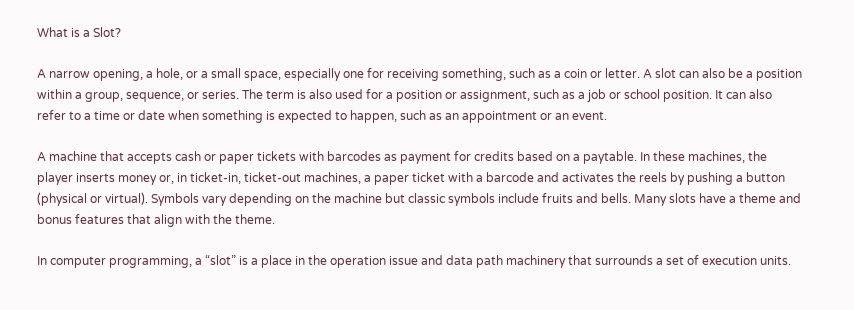What is a Slot?

A narrow opening, a hole, or a small space, especially one for receiving something, such as a coin or letter. A slot can also be a position within a group, sequence, or series. The term is also used for a position or assignment, such as a job or school position. It can also refer to a time or date when something is expected to happen, such as an appointment or an event.

A machine that accepts cash or paper tickets with barcodes as payment for credits based on a paytable. In these machines, the player inserts money or, in ticket-in, ticket-out machines, a paper ticket with a barcode and activates the reels by pushing a button (physical or virtual). Symbols vary depending on the machine but classic symbols include fruits and bells. Many slots have a theme and bonus features that align with the theme.

In computer programming, a “slot” is a place in the operation issue and data path machinery that surrounds a set of execution units.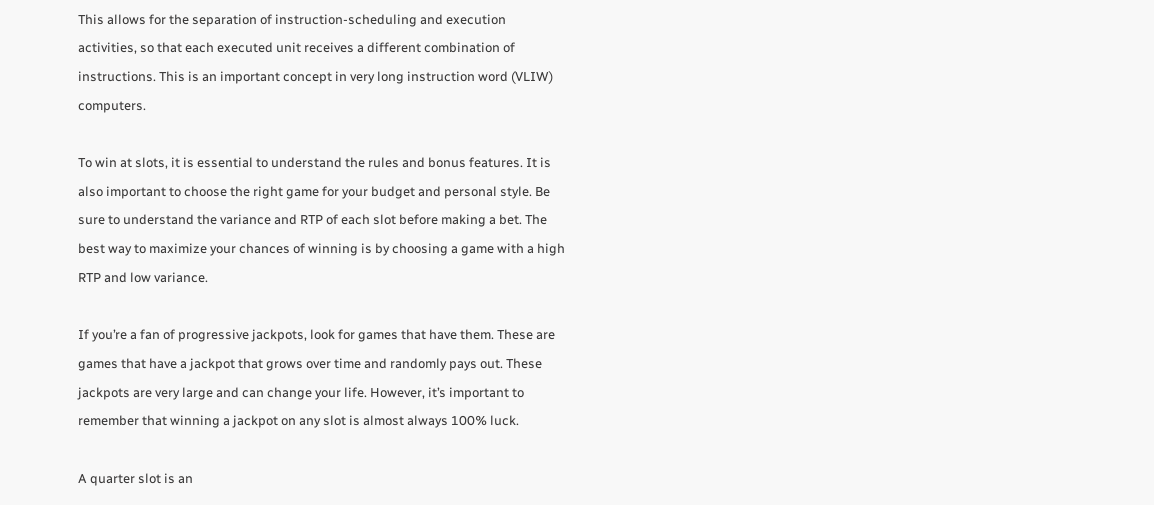This allows for the separation of instruction-scheduling and execution activities, so that each executed unit receives a different combination of instructions. This is an important concept in very long instruction word (VLIW) computers.

To win at slots, it is essential to understand the rules and bonus features. It is also important to choose the right game for your budget and personal style. Be sure to understand the variance and RTP of each slot before making a bet. The best way to maximize your chances of winning is by choosing a game with a high RTP and low variance.

If you’re a fan of progressive jackpots, look for games that have them. These are games that have a jackpot that grows over time and randomly pays out. These jackpots are very large and can change your life. However, it’s important to remember that winning a jackpot on any slot is almost always 100% luck.

A quarter slot is an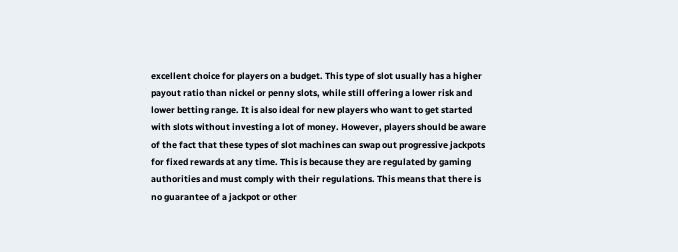excellent choice for players on a budget. This type of slot usually has a higher payout ratio than nickel or penny slots, while still offering a lower risk and lower betting range. It is also ideal for new players who want to get started with slots without investing a lot of money. However, players should be aware of the fact that these types of slot machines can swap out progressive jackpots for fixed rewards at any time. This is because they are regulated by gaming authorities and must comply with their regulations. This means that there is no guarantee of a jackpot or other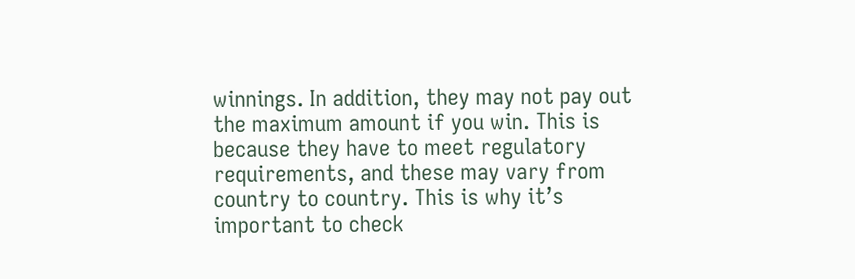winnings. In addition, they may not pay out the maximum amount if you win. This is because they have to meet regulatory requirements, and these may vary from country to country. This is why it’s important to check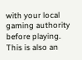with your local gaming authority before playing. This is also an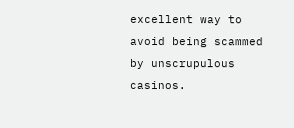excellent way to avoid being scammed by unscrupulous casinos.